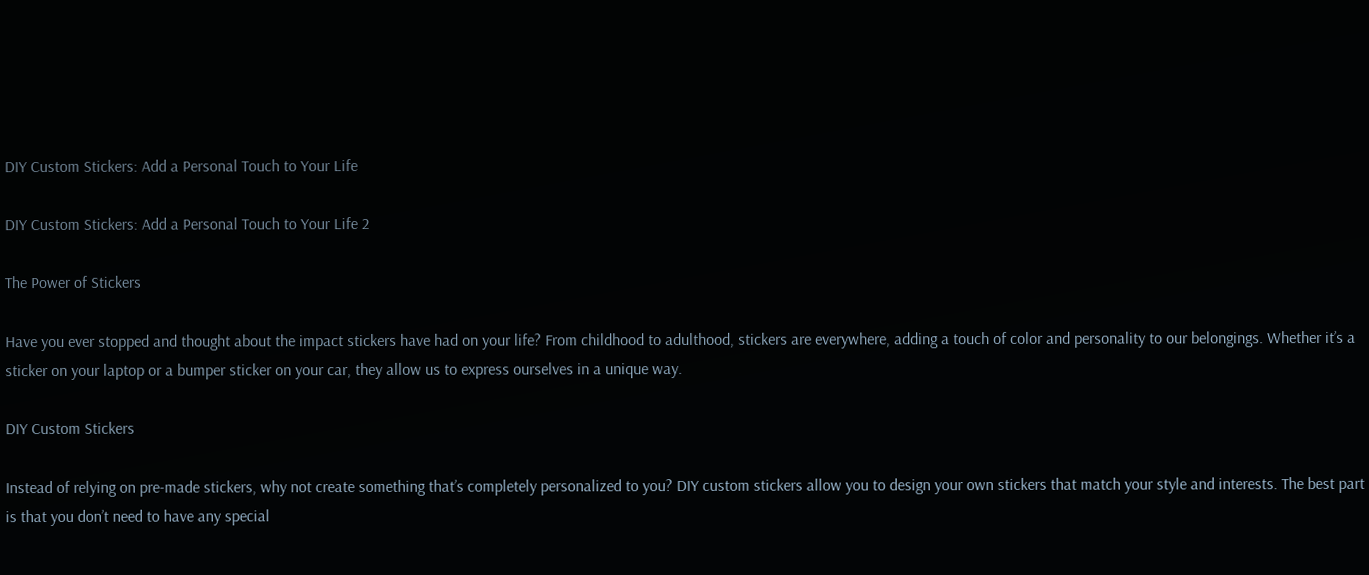DIY Custom Stickers: Add a Personal Touch to Your Life

DIY Custom Stickers: Add a Personal Touch to Your Life 2

The Power of Stickers

Have you ever stopped and thought about the impact stickers have had on your life? From childhood to adulthood, stickers are everywhere, adding a touch of color and personality to our belongings. Whether it’s a sticker on your laptop or a bumper sticker on your car, they allow us to express ourselves in a unique way.

DIY Custom Stickers

Instead of relying on pre-made stickers, why not create something that’s completely personalized to you? DIY custom stickers allow you to design your own stickers that match your style and interests. The best part is that you don’t need to have any special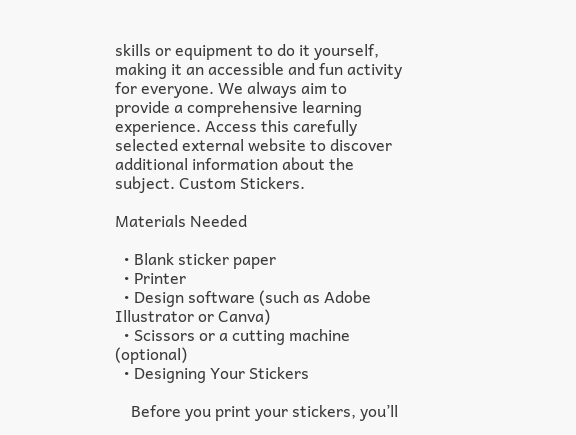skills or equipment to do it yourself, making it an accessible and fun activity for everyone. We always aim to provide a comprehensive learning experience. Access this carefully selected external website to discover additional information about the subject. Custom Stickers.

Materials Needed

  • Blank sticker paper
  • Printer
  • Design software (such as Adobe Illustrator or Canva)
  • Scissors or a cutting machine (optional)
  • Designing Your Stickers

    Before you print your stickers, you’ll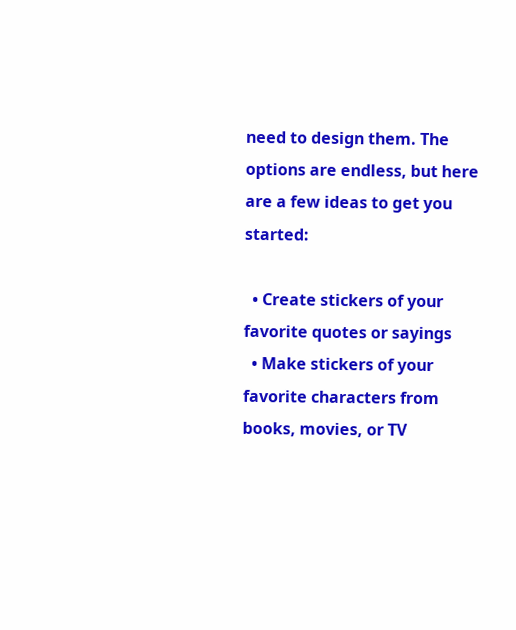need to design them. The options are endless, but here are a few ideas to get you started:

  • Create stickers of your favorite quotes or sayings
  • Make stickers of your favorite characters from books, movies, or TV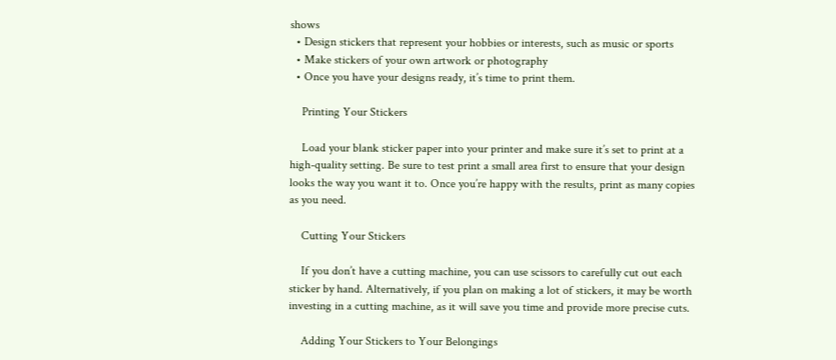shows
  • Design stickers that represent your hobbies or interests, such as music or sports
  • Make stickers of your own artwork or photography
  • Once you have your designs ready, it’s time to print them.

    Printing Your Stickers

    Load your blank sticker paper into your printer and make sure it’s set to print at a high-quality setting. Be sure to test print a small area first to ensure that your design looks the way you want it to. Once you’re happy with the results, print as many copies as you need.

    Cutting Your Stickers

    If you don’t have a cutting machine, you can use scissors to carefully cut out each sticker by hand. Alternatively, if you plan on making a lot of stickers, it may be worth investing in a cutting machine, as it will save you time and provide more precise cuts.

    Adding Your Stickers to Your Belongings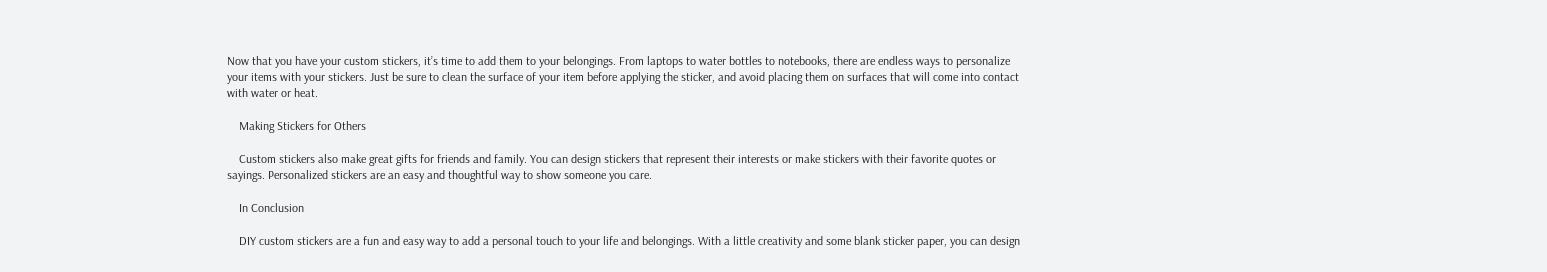Now that you have your custom stickers, it’s time to add them to your belongings. From laptops to water bottles to notebooks, there are endless ways to personalize your items with your stickers. Just be sure to clean the surface of your item before applying the sticker, and avoid placing them on surfaces that will come into contact with water or heat.

    Making Stickers for Others

    Custom stickers also make great gifts for friends and family. You can design stickers that represent their interests or make stickers with their favorite quotes or sayings. Personalized stickers are an easy and thoughtful way to show someone you care.

    In Conclusion

    DIY custom stickers are a fun and easy way to add a personal touch to your life and belongings. With a little creativity and some blank sticker paper, you can design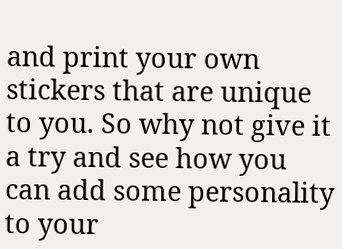and print your own stickers that are unique to you. So why not give it a try and see how you can add some personality to your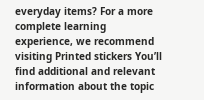everyday items? For a more complete learning experience, we recommend visiting Printed stickers You’ll find additional and relevant information about the topic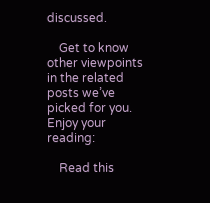discussed.

    Get to know other viewpoints in the related posts we’ve picked for you. Enjoy your reading:

    Read this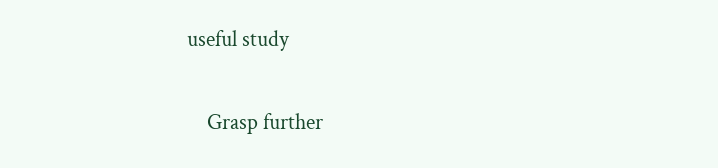useful study

    Grasp further